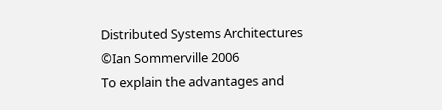Distributed Systems Architectures
©Ian Sommerville 2006
To explain the advantages and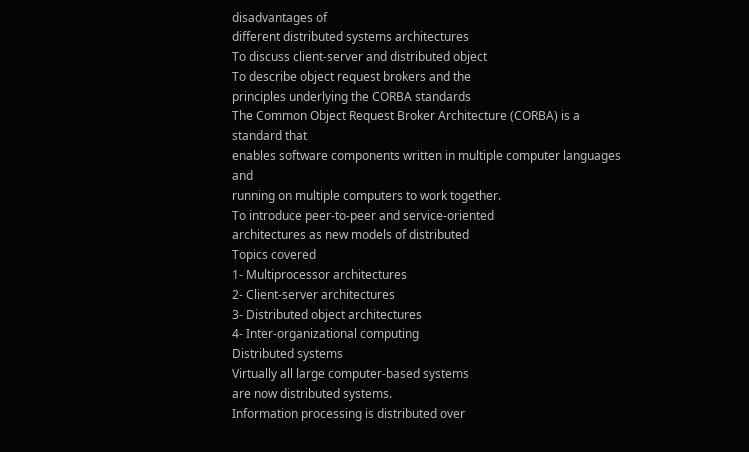disadvantages of
different distributed systems architectures
To discuss client-server and distributed object
To describe object request brokers and the
principles underlying the CORBA standards
The Common Object Request Broker Architecture (CORBA) is a standard that
enables software components written in multiple computer languages and
running on multiple computers to work together.
To introduce peer-to-peer and service-oriented
architectures as new models of distributed
Topics covered
1- Multiprocessor architectures
2- Client-server architectures
3- Distributed object architectures
4- Inter-organizational computing
Distributed systems
Virtually all large computer-based systems
are now distributed systems.
Information processing is distributed over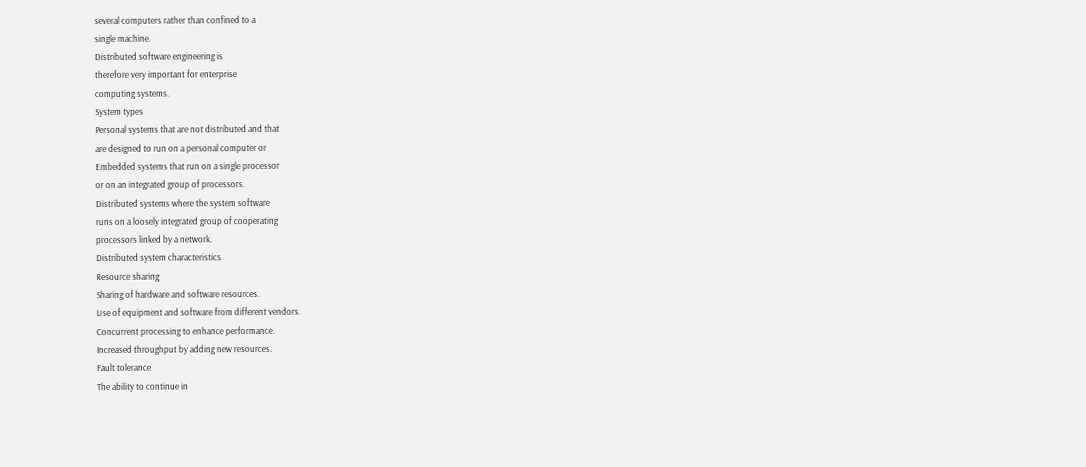several computers rather than confined to a
single machine.
Distributed software engineering is
therefore very important for enterprise
computing systems.
System types
Personal systems that are not distributed and that
are designed to run on a personal computer or
Embedded systems that run on a single processor
or on an integrated group of processors.
Distributed systems where the system software
runs on a loosely integrated group of cooperating
processors linked by a network.
Distributed system characteristics
Resource sharing
Sharing of hardware and software resources.
Use of equipment and software from different vendors.
Concurrent processing to enhance performance.
Increased throughput by adding new resources.
Fault tolerance
The ability to continue in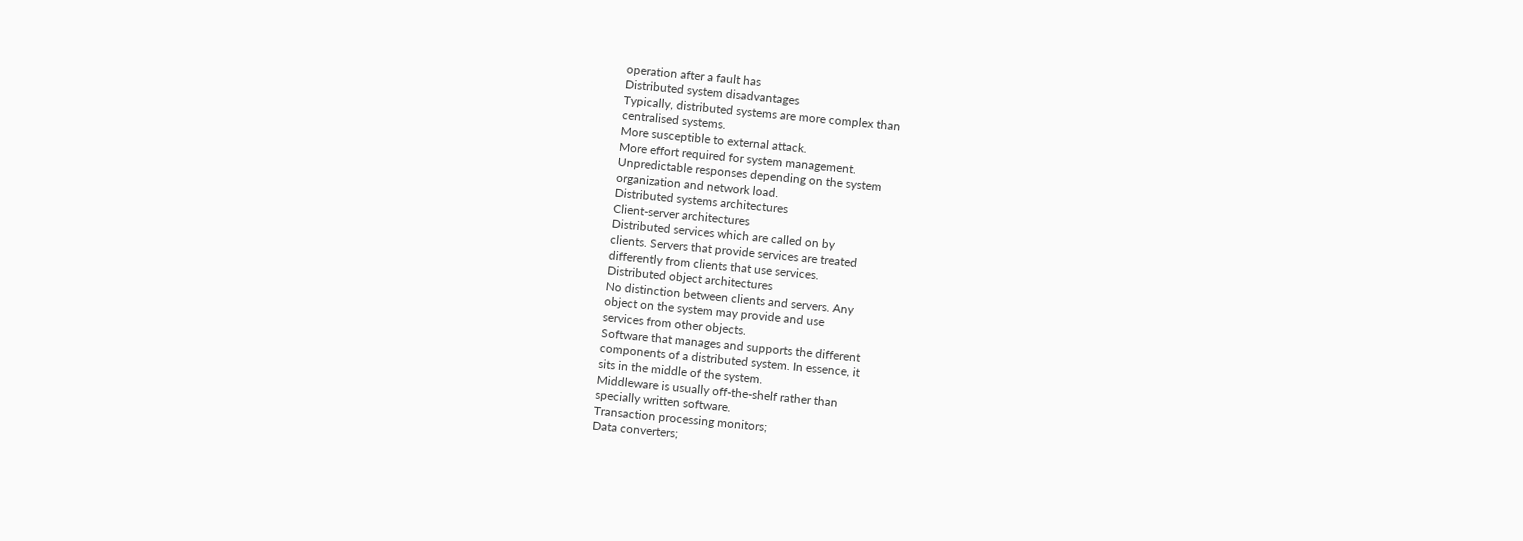operation after a fault has
Distributed system disadvantages
Typically, distributed systems are more complex than
centralised systems.
More susceptible to external attack.
More effort required for system management.
Unpredictable responses depending on the system
organization and network load.
Distributed systems architectures
Client-server architectures
Distributed services which are called on by
clients. Servers that provide services are treated
differently from clients that use services.
Distributed object architectures
No distinction between clients and servers. Any
object on the system may provide and use
services from other objects.
Software that manages and supports the different
components of a distributed system. In essence, it
sits in the middle of the system.
Middleware is usually off-the-shelf rather than
specially written software.
Transaction processing monitors;
Data converters;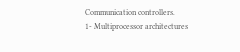Communication controllers.
1- Multiprocessor architectures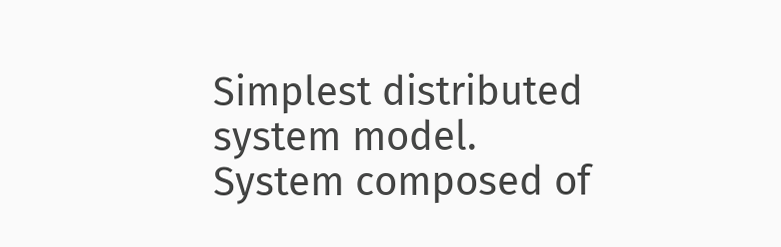Simplest distributed system model.
System composed of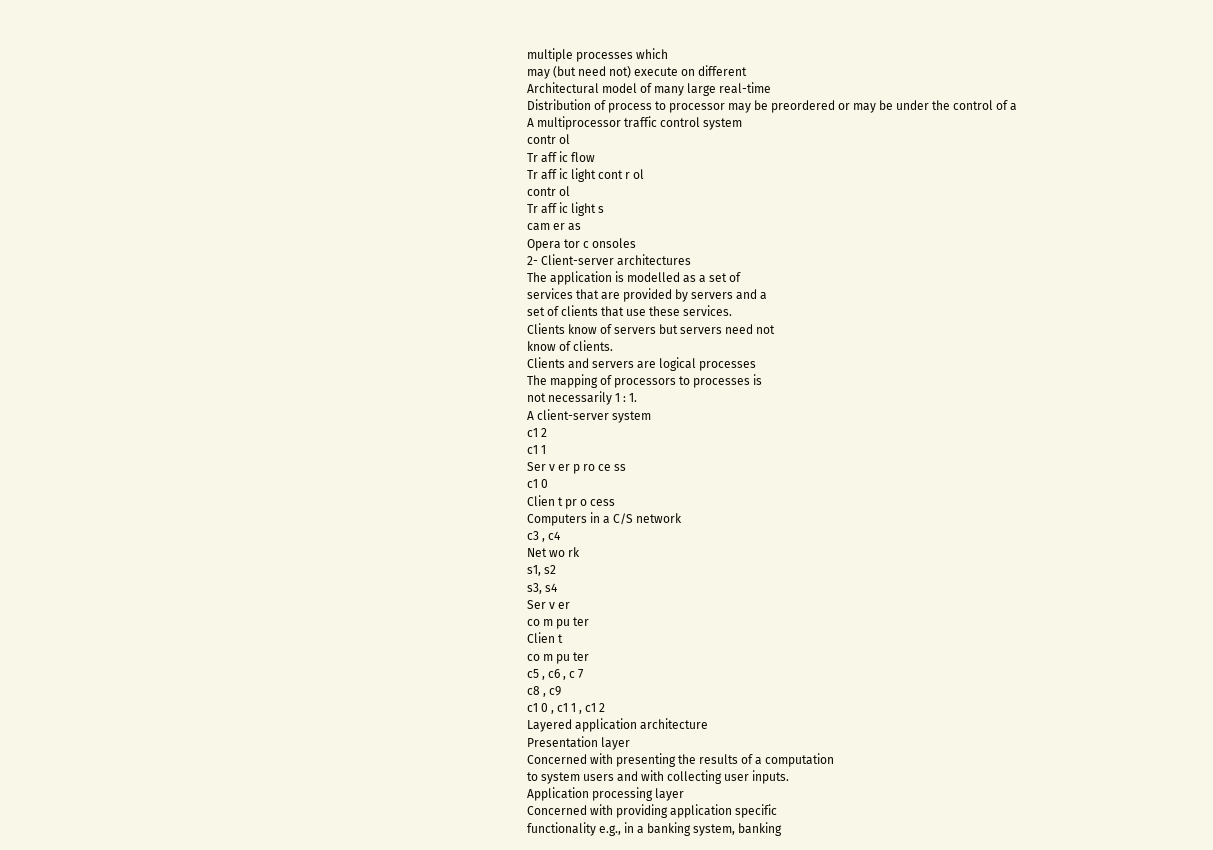multiple processes which
may (but need not) execute on different
Architectural model of many large real-time
Distribution of process to processor may be preordered or may be under the control of a
A multiprocessor traffic control system
contr ol
Tr aff ic flow
Tr aff ic light cont r ol
contr ol
Tr aff ic light s
cam er as
Opera tor c onsoles
2- Client-server architectures
The application is modelled as a set of
services that are provided by servers and a
set of clients that use these services.
Clients know of servers but servers need not
know of clients.
Clients and servers are logical processes
The mapping of processors to processes is
not necessarily 1 : 1.
A client-server system
c1 2
c1 1
Ser v er p ro ce ss
c1 0
Clien t pr o cess
Computers in a C/S network
c3 , c4
Net wo rk
s1, s2
s3, s4
Ser v er
co m pu ter
Clien t
co m pu ter
c5 , c6 , c 7
c8 , c9
c1 0 , c1 1 , c1 2
Layered application architecture
Presentation layer
Concerned with presenting the results of a computation
to system users and with collecting user inputs.
Application processing layer
Concerned with providing application specific
functionality e.g., in a banking system, banking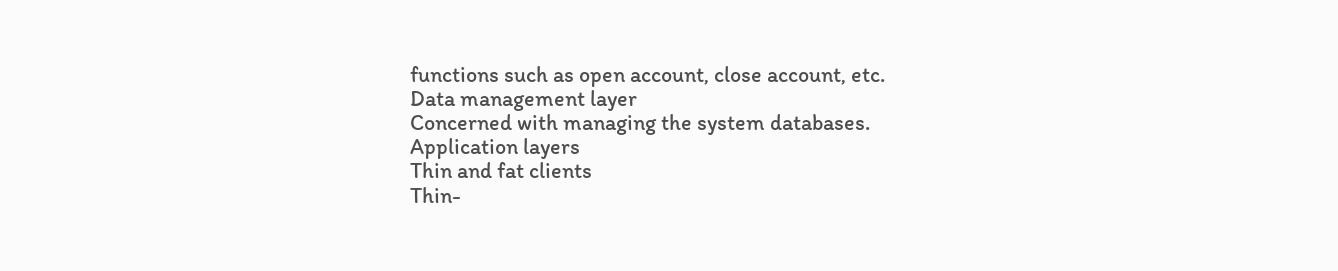functions such as open account, close account, etc.
Data management layer
Concerned with managing the system databases.
Application layers
Thin and fat clients
Thin-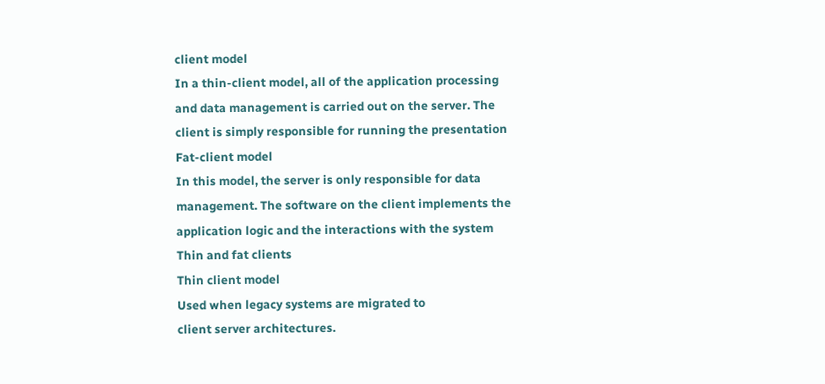client model
In a thin-client model, all of the application processing
and data management is carried out on the server. The
client is simply responsible for running the presentation
Fat-client model
In this model, the server is only responsible for data
management. The software on the client implements the
application logic and the interactions with the system
Thin and fat clients
Thin client model
Used when legacy systems are migrated to
client server architectures.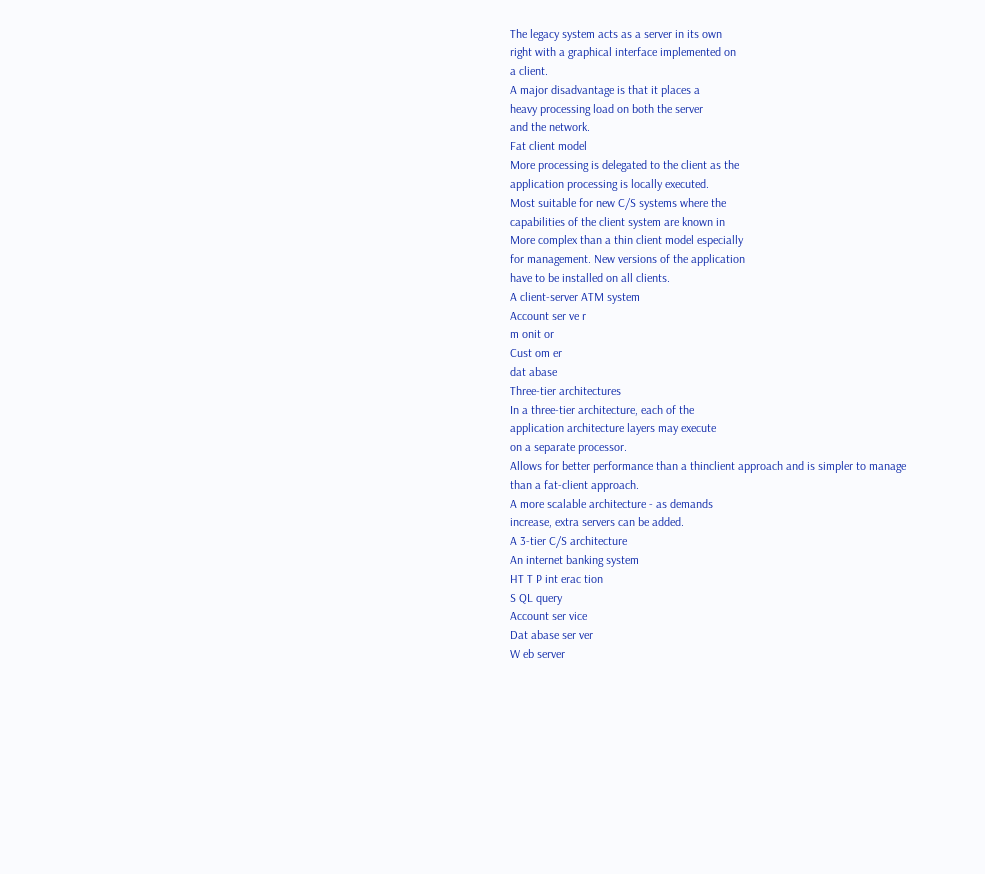The legacy system acts as a server in its own
right with a graphical interface implemented on
a client.
A major disadvantage is that it places a
heavy processing load on both the server
and the network.
Fat client model
More processing is delegated to the client as the
application processing is locally executed.
Most suitable for new C/S systems where the
capabilities of the client system are known in
More complex than a thin client model especially
for management. New versions of the application
have to be installed on all clients.
A client-server ATM system
Account ser ve r
m onit or
Cust om er
dat abase
Three-tier architectures
In a three-tier architecture, each of the
application architecture layers may execute
on a separate processor.
Allows for better performance than a thinclient approach and is simpler to manage
than a fat-client approach.
A more scalable architecture - as demands
increase, extra servers can be added.
A 3-tier C/S architecture
An internet banking system
HT T P int erac tion
S QL query
Account ser vice
Dat abase ser ver
W eb server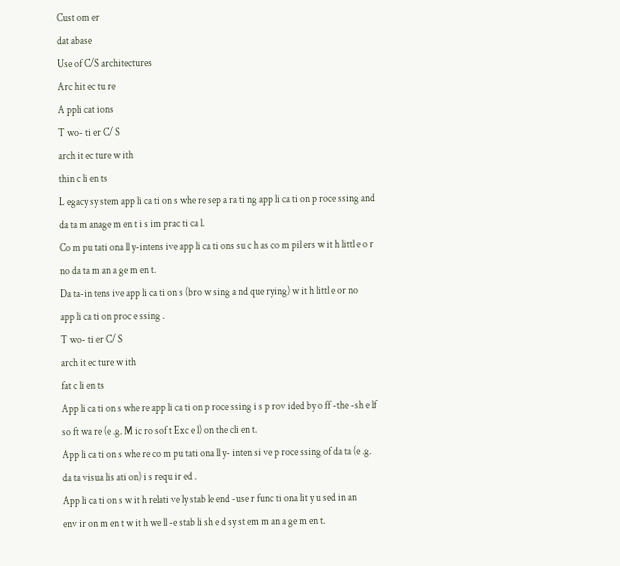Cust om er
dat abase
Use of C/S architectures
Arc hit ec tu re
A ppli cat ions
T wo- ti er C/ S
arch it ec ture w ith
thin c li en ts
L egacy sy stem app li ca ti on s whe re sep a ra ti ng app li ca ti on p roce ssing and
da ta m anage m en t i s im prac ti ca l.
Co m pu tati ona ll y-intens ive app li ca ti ons su c h as co m pil ers w it h littl e o r
no da ta m an a ge m en t.
Da ta-in tens ive app li ca ti on s (bro w sing a nd que rying) w it h littl e or no
app li ca ti on proc e ssing .
T wo- ti er C/ S
arch it ec ture w ith
fat c li en ts
App li ca ti on s whe re app li ca ti on p roce ssing i s p rov ided by o ff -the -sh e lf
so ft wa re (e .g. M ic ro sof t Exc e l) on the cli en t.
App li ca ti on s whe re co m pu tati ona ll y- inten si ve p roce ssing of da ta (e .g.
da ta visua lis ati on) i s requ ir ed .
App li ca ti on s w it h relati ve ly stab le end -use r func ti ona lit y u sed in an
env ir on m en t w it h we ll -e stab li sh e d sy st em m an a ge m en t.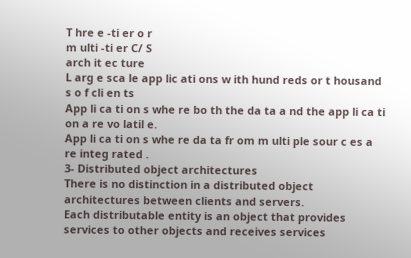T hre e -ti er o r
m ulti -ti er C/ S
arch it ec ture
L arg e sca le app lic ati ons w ith hund reds or t housand s o f cli en ts
App li ca ti on s whe re bo th the da ta a nd the app li ca ti on a re vo latil e.
App li ca ti on s whe re da ta fr om m ulti ple sour c es a re integ rated .
3- Distributed object architectures
There is no distinction in a distributed object
architectures between clients and servers.
Each distributable entity is an object that provides
services to other objects and receives services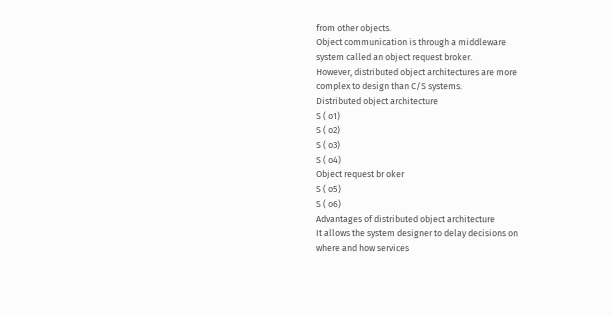from other objects.
Object communication is through a middleware
system called an object request broker.
However, distributed object architectures are more
complex to design than C/S systems.
Distributed object architecture
S ( o1)
S ( o2)
S ( o3)
S ( o4)
Object request br oker
S ( o5)
S ( o6)
Advantages of distributed object architecture
It allows the system designer to delay decisions on
where and how services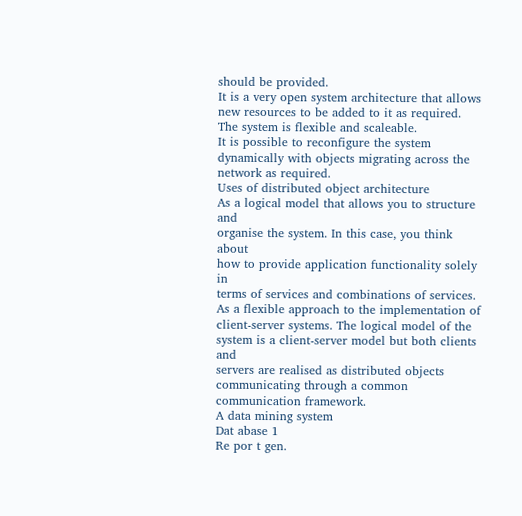should be provided.
It is a very open system architecture that allows
new resources to be added to it as required.
The system is flexible and scaleable.
It is possible to reconfigure the system
dynamically with objects migrating across the
network as required.
Uses of distributed object architecture
As a logical model that allows you to structure and
organise the system. In this case, you think about
how to provide application functionality solely in
terms of services and combinations of services.
As a flexible approach to the implementation of
client-server systems. The logical model of the
system is a client-server model but both clients and
servers are realised as distributed objects
communicating through a common
communication framework.
A data mining system
Dat abase 1
Re por t gen.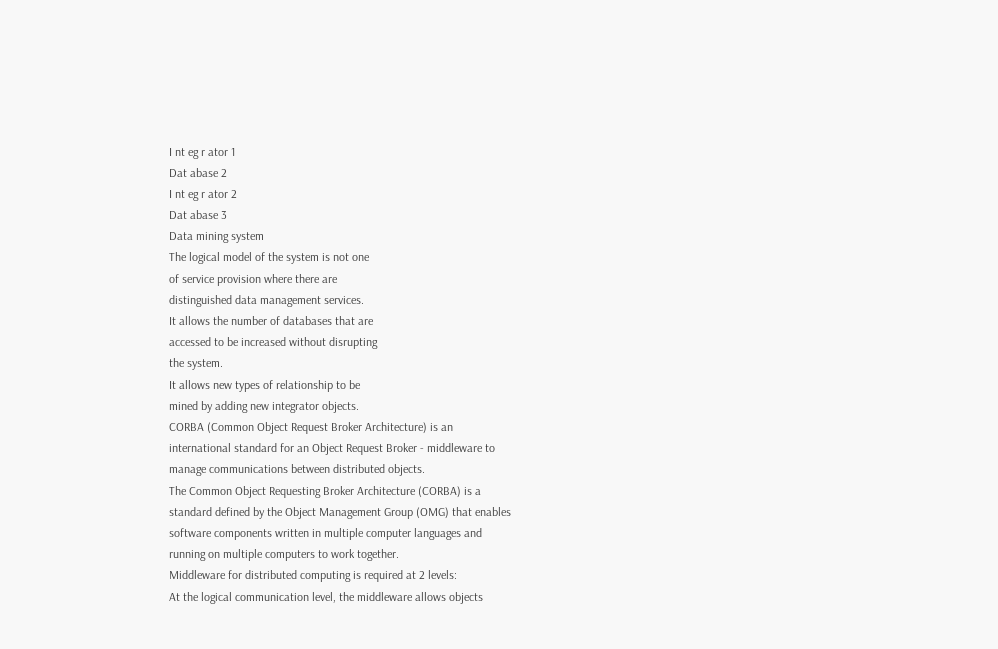I nt eg r ator 1
Dat abase 2
I nt eg r ator 2
Dat abase 3
Data mining system
The logical model of the system is not one
of service provision where there are
distinguished data management services.
It allows the number of databases that are
accessed to be increased without disrupting
the system.
It allows new types of relationship to be
mined by adding new integrator objects.
CORBA (Common Object Request Broker Architecture) is an
international standard for an Object Request Broker - middleware to
manage communications between distributed objects.
The Common Object Requesting Broker Architecture (CORBA) is a
standard defined by the Object Management Group (OMG) that enables
software components written in multiple computer languages and
running on multiple computers to work together.
Middleware for distributed computing is required at 2 levels:
At the logical communication level, the middleware allows objects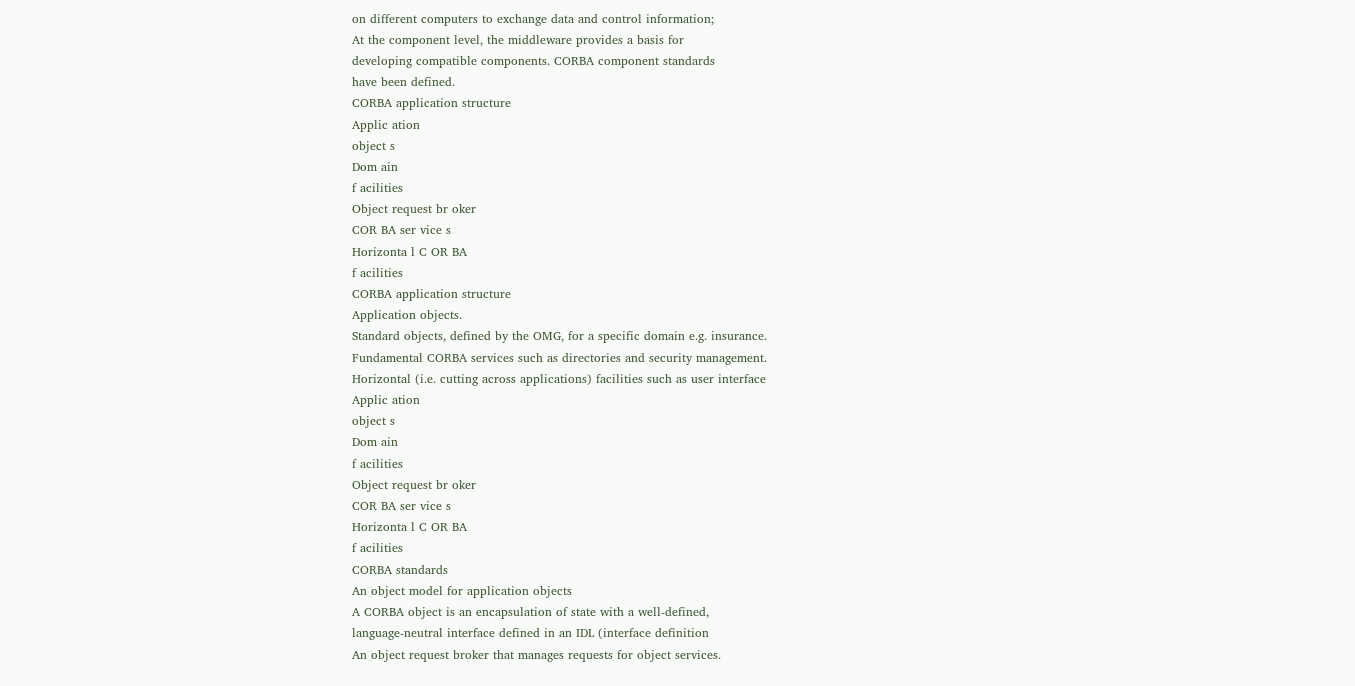on different computers to exchange data and control information;
At the component level, the middleware provides a basis for
developing compatible components. CORBA component standards
have been defined.
CORBA application structure
Applic ation
object s
Dom ain
f acilities
Object request br oker
COR BA ser vice s
Horizonta l C OR BA
f acilities
CORBA application structure
Application objects.
Standard objects, defined by the OMG, for a specific domain e.g. insurance.
Fundamental CORBA services such as directories and security management.
Horizontal (i.e. cutting across applications) facilities such as user interface
Applic ation
object s
Dom ain
f acilities
Object request br oker
COR BA ser vice s
Horizonta l C OR BA
f acilities
CORBA standards
An object model for application objects
A CORBA object is an encapsulation of state with a well-defined,
language-neutral interface defined in an IDL (interface definition
An object request broker that manages requests for object services.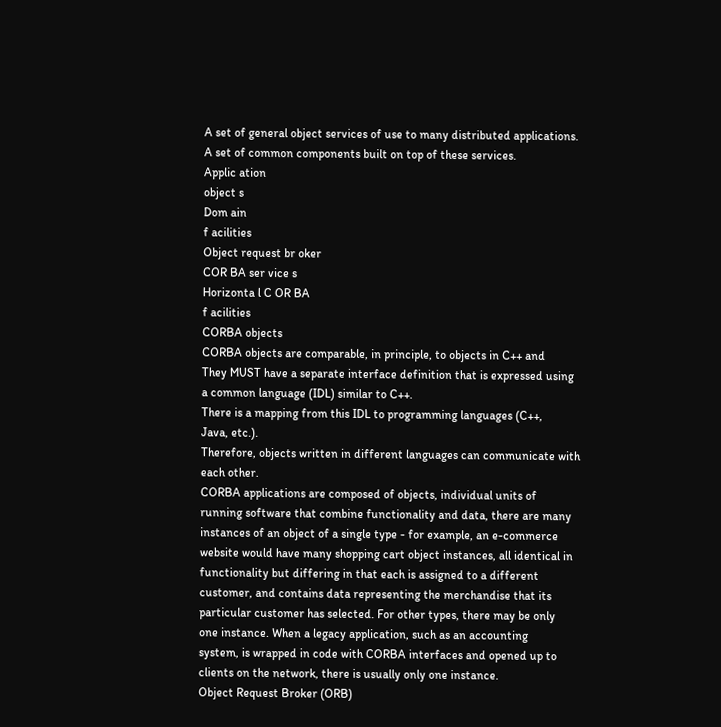A set of general object services of use to many distributed applications.
A set of common components built on top of these services.
Applic ation
object s
Dom ain
f acilities
Object request br oker
COR BA ser vice s
Horizonta l C OR BA
f acilities
CORBA objects
CORBA objects are comparable, in principle, to objects in C++ and
They MUST have a separate interface definition that is expressed using
a common language (IDL) similar to C++.
There is a mapping from this IDL to programming languages (C++,
Java, etc.).
Therefore, objects written in different languages can communicate with
each other.
CORBA applications are composed of objects, individual units of
running software that combine functionality and data, there are many
instances of an object of a single type - for example, an e-commerce
website would have many shopping cart object instances, all identical in
functionality but differing in that each is assigned to a different
customer, and contains data representing the merchandise that its
particular customer has selected. For other types, there may be only
one instance. When a legacy application, such as an accounting
system, is wrapped in code with CORBA interfaces and opened up to
clients on the network, there is usually only one instance.
Object Request Broker (ORB)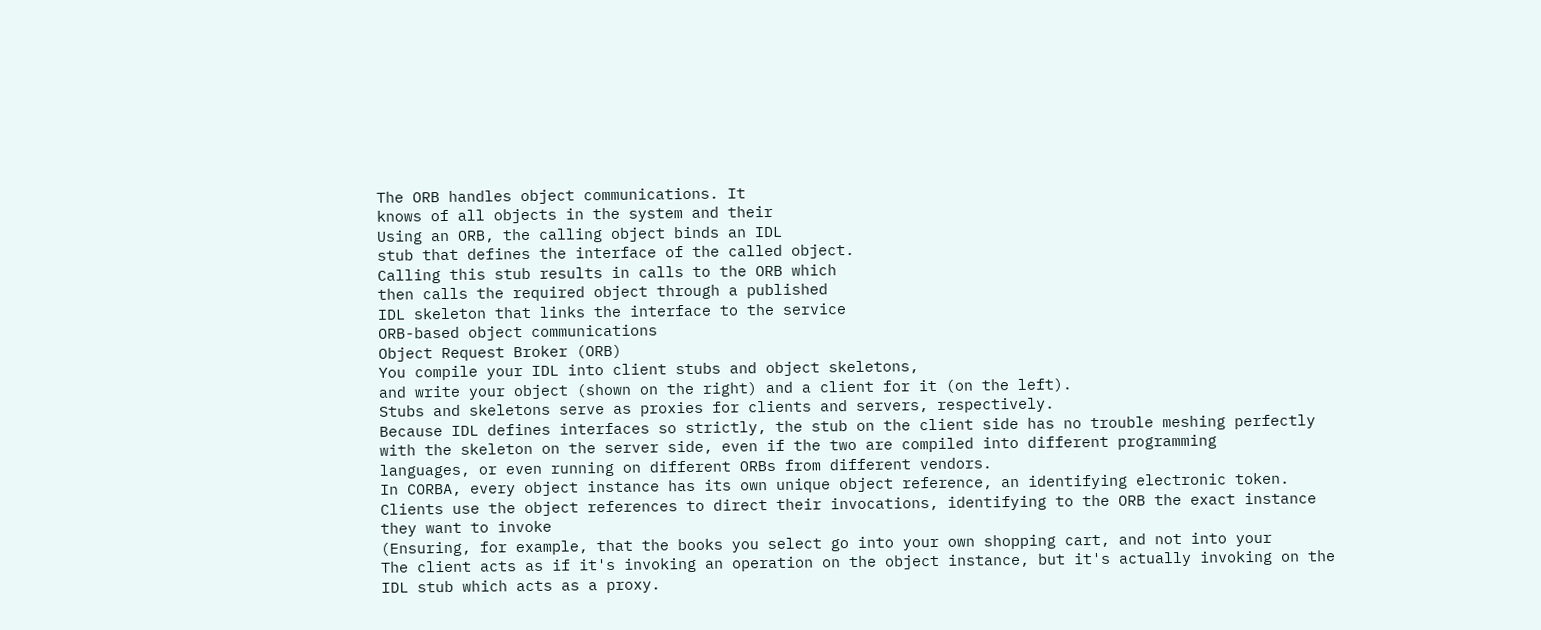The ORB handles object communications. It
knows of all objects in the system and their
Using an ORB, the calling object binds an IDL
stub that defines the interface of the called object.
Calling this stub results in calls to the ORB which
then calls the required object through a published
IDL skeleton that links the interface to the service
ORB-based object communications
Object Request Broker (ORB)
You compile your IDL into client stubs and object skeletons,
and write your object (shown on the right) and a client for it (on the left).
Stubs and skeletons serve as proxies for clients and servers, respectively.
Because IDL defines interfaces so strictly, the stub on the client side has no trouble meshing perfectly
with the skeleton on the server side, even if the two are compiled into different programming
languages, or even running on different ORBs from different vendors.
In CORBA, every object instance has its own unique object reference, an identifying electronic token.
Clients use the object references to direct their invocations, identifying to the ORB the exact instance
they want to invoke
(Ensuring, for example, that the books you select go into your own shopping cart, and not into your
The client acts as if it's invoking an operation on the object instance, but it's actually invoking on the
IDL stub which acts as a proxy.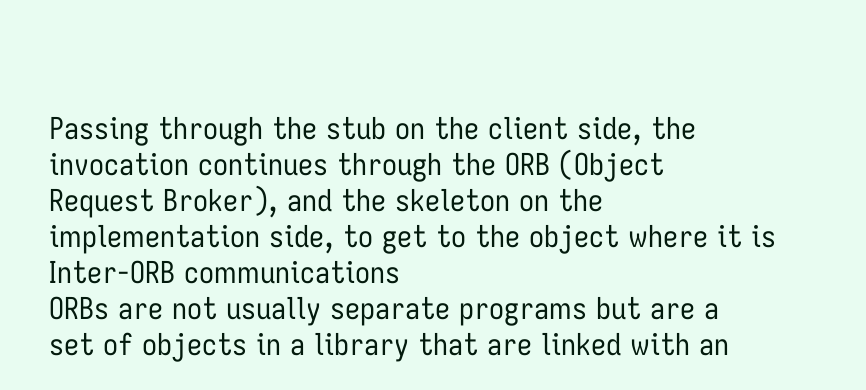Passing through the stub on the client side, the invocation continues through the ORB (Object
Request Broker), and the skeleton on the implementation side, to get to the object where it is
Inter-ORB communications
ORBs are not usually separate programs but are a
set of objects in a library that are linked with an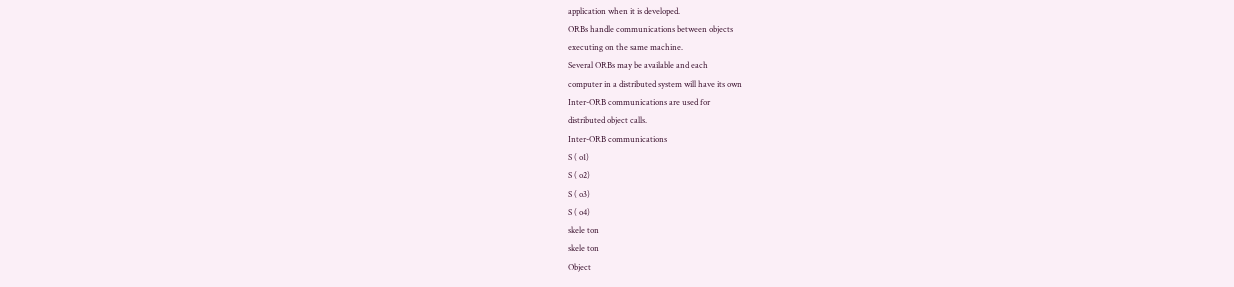application when it is developed.
ORBs handle communications between objects
executing on the same machine.
Several ORBs may be available and each
computer in a distributed system will have its own
Inter-ORB communications are used for
distributed object calls.
Inter-ORB communications
S ( o1)
S ( o2)
S ( o3)
S ( o4)
skele ton
skele ton
Object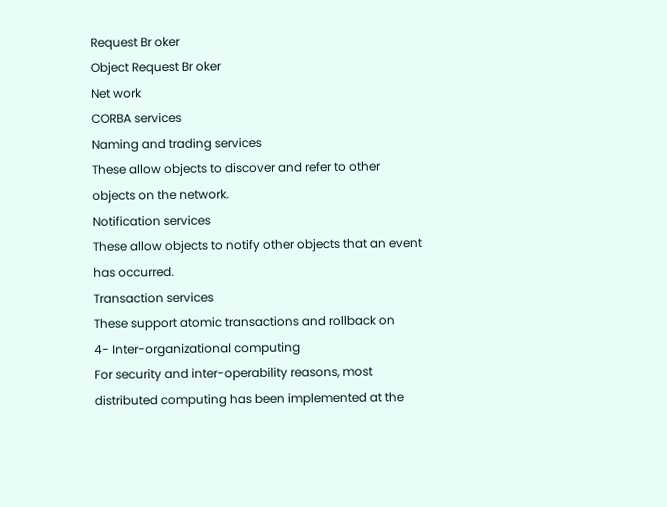Request Br oker
Object Request Br oker
Net work
CORBA services
Naming and trading services
These allow objects to discover and refer to other
objects on the network.
Notification services
These allow objects to notify other objects that an event
has occurred.
Transaction services
These support atomic transactions and rollback on
4- Inter-organizational computing
For security and inter-operability reasons, most
distributed computing has been implemented at the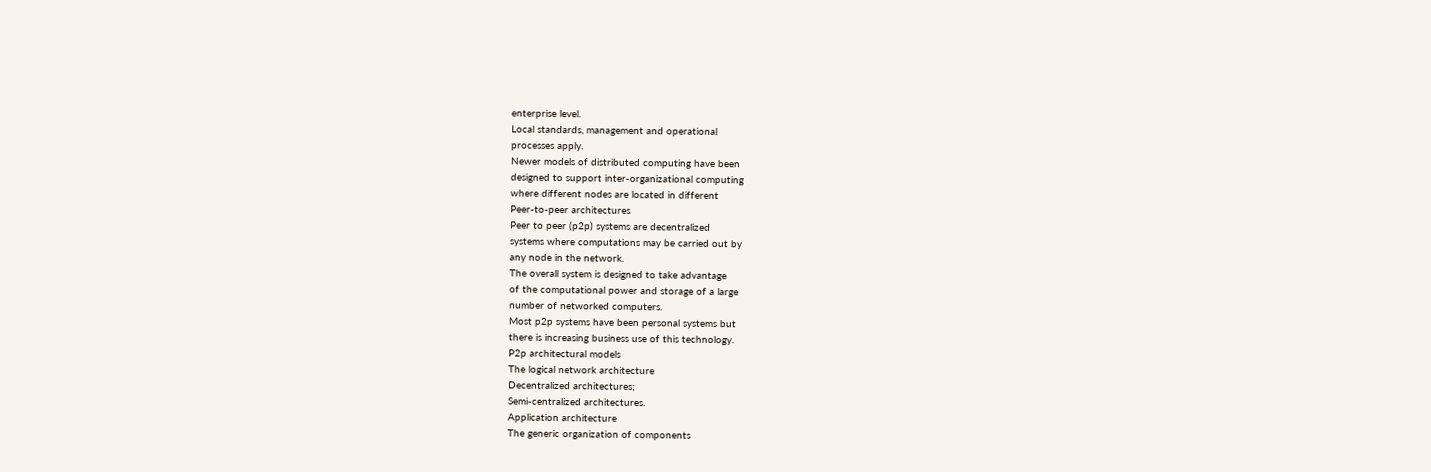enterprise level.
Local standards, management and operational
processes apply.
Newer models of distributed computing have been
designed to support inter-organizational computing
where different nodes are located in different
Peer-to-peer architectures
Peer to peer (p2p) systems are decentralized
systems where computations may be carried out by
any node in the network.
The overall system is designed to take advantage
of the computational power and storage of a large
number of networked computers.
Most p2p systems have been personal systems but
there is increasing business use of this technology.
P2p architectural models
The logical network architecture
Decentralized architectures;
Semi-centralized architectures.
Application architecture
The generic organization of components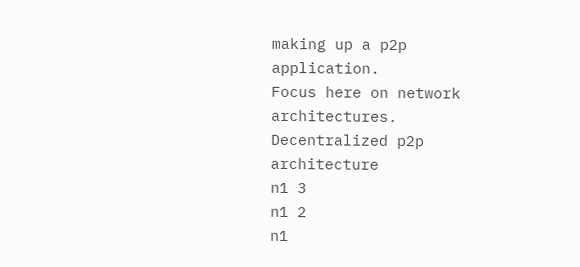making up a p2p application.
Focus here on network architectures.
Decentralized p2p architecture
n1 3
n1 2
n1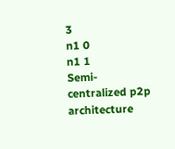3
n1 0
n1 1
Semi-centralized p2p architecture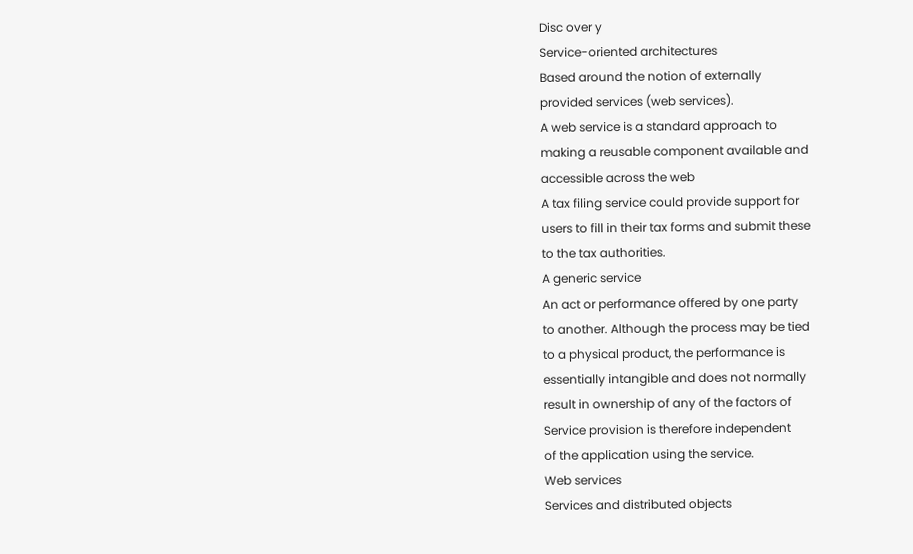Disc over y
Service-oriented architectures
Based around the notion of externally
provided services (web services).
A web service is a standard approach to
making a reusable component available and
accessible across the web
A tax filing service could provide support for
users to fill in their tax forms and submit these
to the tax authorities.
A generic service
An act or performance offered by one party
to another. Although the process may be tied
to a physical product, the performance is
essentially intangible and does not normally
result in ownership of any of the factors of
Service provision is therefore independent
of the application using the service.
Web services
Services and distributed objects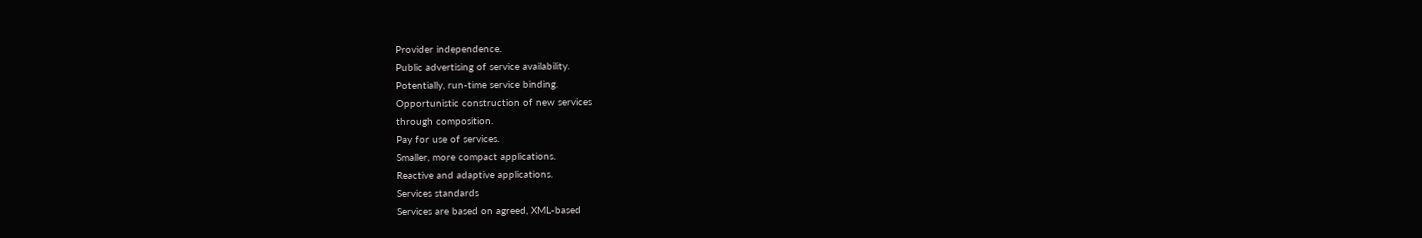Provider independence.
Public advertising of service availability.
Potentially, run-time service binding.
Opportunistic construction of new services
through composition.
Pay for use of services.
Smaller, more compact applications.
Reactive and adaptive applications.
Services standards
Services are based on agreed, XML-based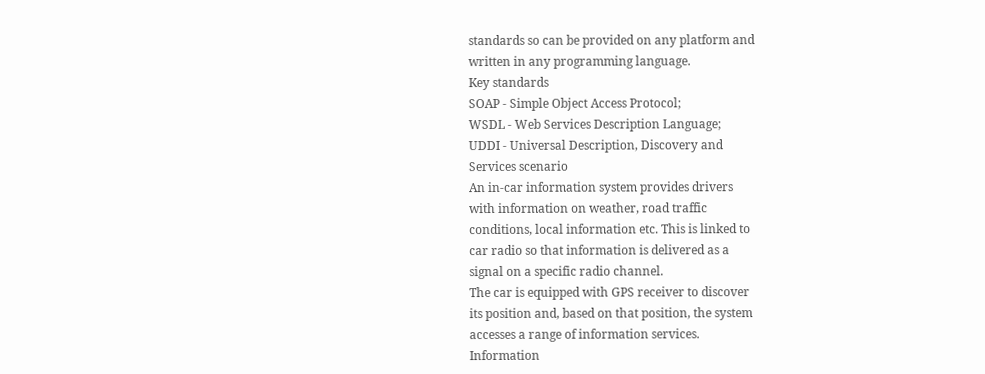standards so can be provided on any platform and
written in any programming language.
Key standards
SOAP - Simple Object Access Protocol;
WSDL - Web Services Description Language;
UDDI - Universal Description, Discovery and
Services scenario
An in-car information system provides drivers
with information on weather, road traffic
conditions, local information etc. This is linked to
car radio so that information is delivered as a
signal on a specific radio channel.
The car is equipped with GPS receiver to discover
its position and, based on that position, the system
accesses a range of information services.
Information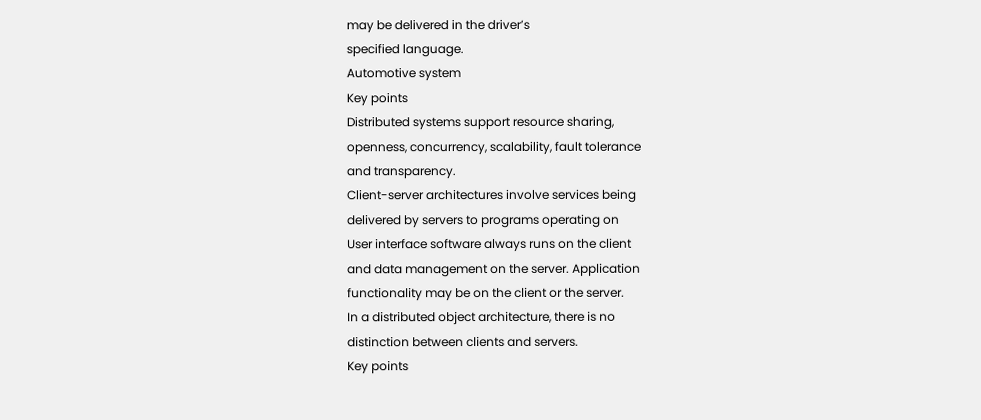may be delivered in the driver’s
specified language.
Automotive system
Key points
Distributed systems support resource sharing,
openness, concurrency, scalability, fault tolerance
and transparency.
Client-server architectures involve services being
delivered by servers to programs operating on
User interface software always runs on the client
and data management on the server. Application
functionality may be on the client or the server.
In a distributed object architecture, there is no
distinction between clients and servers.
Key points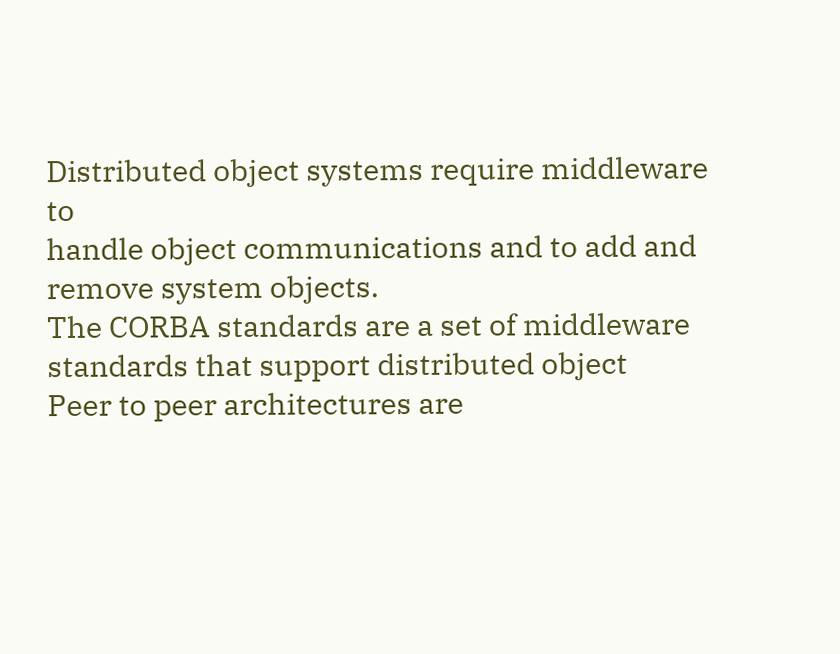Distributed object systems require middleware to
handle object communications and to add and
remove system objects.
The CORBA standards are a set of middleware
standards that support distributed object
Peer to peer architectures are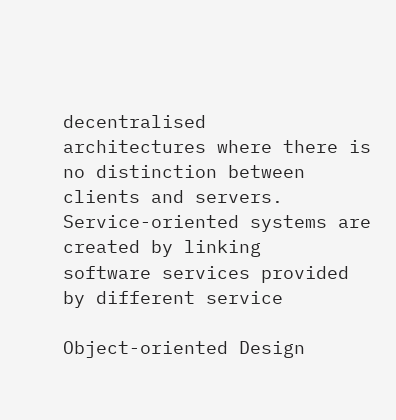decentralised
architectures where there is no distinction between
clients and servers.
Service-oriented systems are created by linking
software services provided by different service

Object-oriented Design